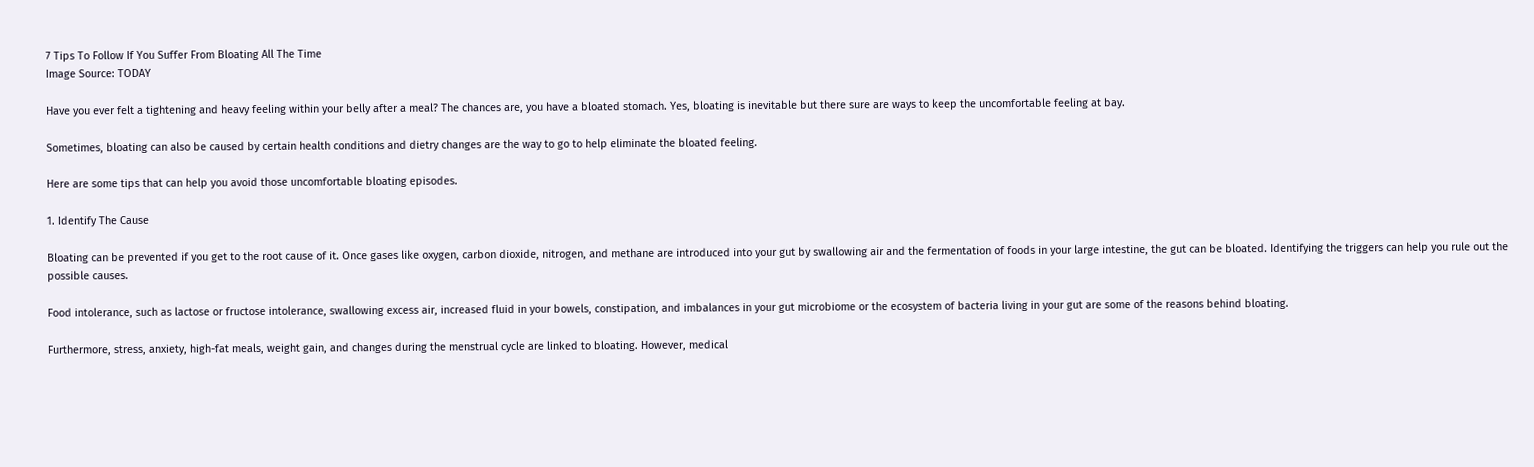7 Tips To Follow If You Suffer From Bloating All The Time
Image Source: TODAY

Have you ever felt a tightening and heavy feeling within your belly after a meal? The chances are, you have a bloated stomach. Yes, bloating is inevitable but there sure are ways to keep the uncomfortable feeling at bay.

Sometimes, bloating can also be caused by certain health conditions and dietry changes are the way to go to help eliminate the bloated feeling.

Here are some tips that can help you avoid those uncomfortable bloating episodes.

1. Identify The Cause

Bloating can be prevented if you get to the root cause of it. Once gases like oxygen, carbon dioxide, nitrogen, and methane are introduced into your gut by swallowing air and the fermentation of foods in your large intestine, the gut can be bloated. Identifying the triggers can help you rule out the possible causes.

Food intolerance, such as lactose or fructose intolerance, swallowing excess air, increased fluid in your bowels, constipation, and imbalances in your gut microbiome or the ecosystem of bacteria living in your gut are some of the reasons behind bloating.

Furthermore, stress, anxiety, high-fat meals, weight gain, and changes during the menstrual cycle are linked to bloating. However, medical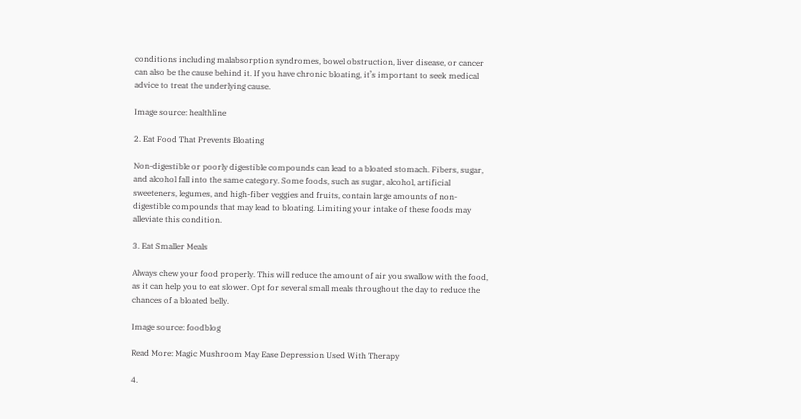conditions including malabsorption syndromes, bowel obstruction, liver disease, or cancer can also be the cause behind it. If you have chronic bloating, it’s important to seek medical advice to treat the underlying cause.

Image source: healthline

2. Eat Food That Prevents Bloating

Non-digestible or poorly digestible compounds can lead to a bloated stomach. Fibers, sugar, and alcohol fall into the same category. Some foods, such as sugar, alcohol, artificial sweeteners, legumes, and high-fiber veggies and fruits, contain large amounts of non-digestible compounds that may lead to bloating. Limiting your intake of these foods may alleviate this condition.

3. Eat Smaller Meals

Always chew your food properly. This will reduce the amount of air you swallow with the food, as it can help you to eat slower. Opt for several small meals throughout the day to reduce the chances of a bloated belly.

Image source: foodblog

Read More: Magic Mushroom May Ease Depression Used With Therapy

4.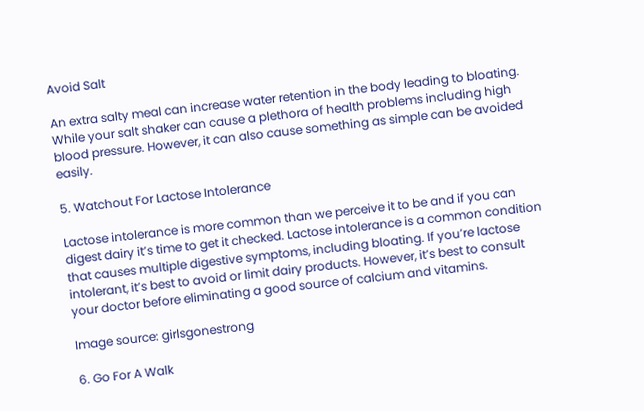Avoid Salt

An extra salty meal can increase water retention in the body leading to bloating. While your salt shaker can cause a plethora of health problems including high blood pressure. However, it can also cause something as simple can be avoided easily.

5. Watchout For Lactose Intolerance

Lactose intolerance is more common than we perceive it to be and if you can digest dairy it’s time to get it checked. Lactose intolerance is a common condition that causes multiple digestive symptoms, including bloating. If you’re lactose intolerant, it’s best to avoid or limit dairy products. However, it’s best to consult your doctor before eliminating a good source of calcium and vitamins.

Image source: girlsgonestrong

6. Go For A Walk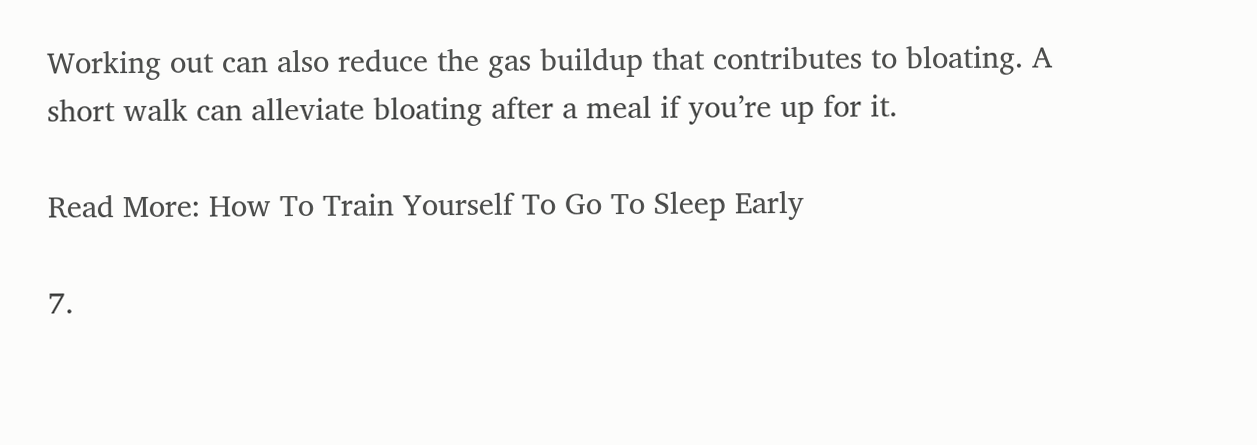Working out can also reduce the gas buildup that contributes to bloating. A short walk can alleviate bloating after a meal if you’re up for it.

Read More: How To Train Yourself To Go To Sleep Early

7.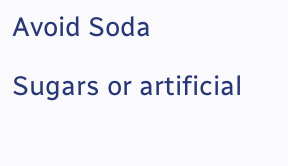Avoid Soda

Sugars or artificial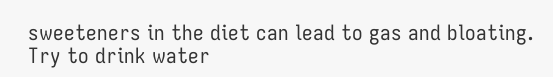sweeteners in the diet can lead to gas and bloating. Try to drink water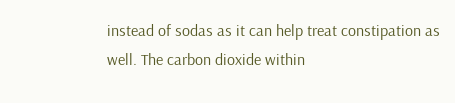instead of sodas as it can help treat constipation as well. The carbon dioxide within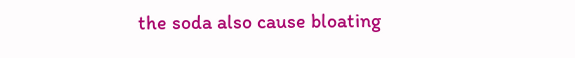the soda also cause bloating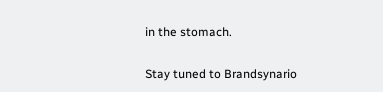in the stomach.

Stay tuned to Brandsynario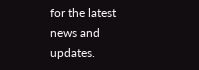for the latest news and updates.